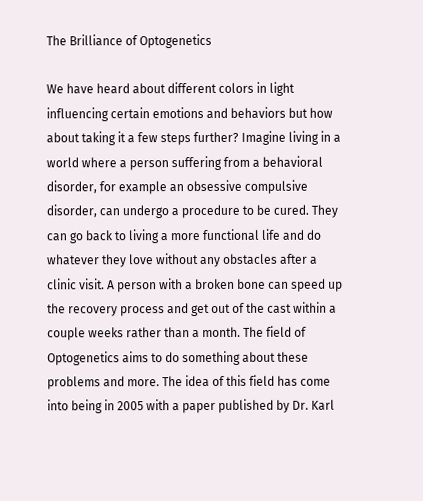The Brilliance of Optogenetics

We have heard about different colors in light influencing certain emotions and behaviors but how about taking it a few steps further? Imagine living in a world where a person suffering from a behavioral disorder, for example an obsessive compulsive disorder, can undergo a procedure to be cured. They can go back to living a more functional life and do whatever they love without any obstacles after a clinic visit. A person with a broken bone can speed up the recovery process and get out of the cast within a couple weeks rather than a month. The field of Optogenetics aims to do something about these problems and more. The idea of this field has come into being in 2005 with a paper published by Dr. Karl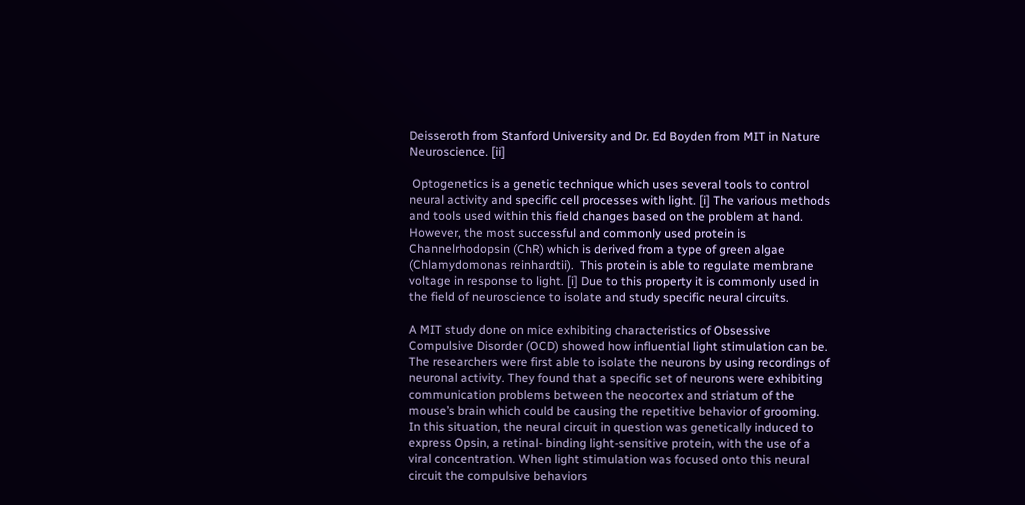Deisseroth from Stanford University and Dr. Ed Boyden from MIT in Nature Neuroscience. [ii]

 Optogenetics is a genetic technique which uses several tools to control neural activity and specific cell processes with light. [i] The various methods and tools used within this field changes based on the problem at hand. However, the most successful and commonly used protein is Channelrhodopsin (ChR) which is derived from a type of green algae (Chlamydomonas reinhardtii).  This protein is able to regulate membrane voltage in response to light. [i] Due to this property it is commonly used in the field of neuroscience to isolate and study specific neural circuits.

A MIT study done on mice exhibiting characteristics of Obsessive Compulsive Disorder (OCD) showed how influential light stimulation can be. The researchers were first able to isolate the neurons by using recordings of neuronal activity. They found that a specific set of neurons were exhibiting communication problems between the neocortex and striatum of the mouse’s brain which could be causing the repetitive behavior of grooming. In this situation, the neural circuit in question was genetically induced to express Opsin, a retinal- binding light-sensitive protein, with the use of a viral concentration. When light stimulation was focused onto this neural circuit the compulsive behaviors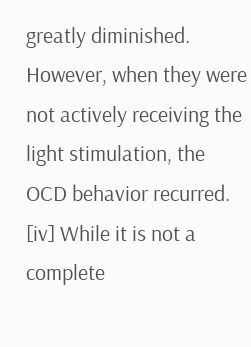greatly diminished. However, when they were not actively receiving the light stimulation, the OCD behavior recurred. [iv] While it is not a complete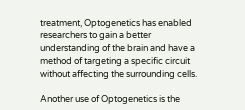treatment, Optogenetics has enabled researchers to gain a better understanding of the brain and have a method of targeting a specific circuit without affecting the surrounding cells.

Another use of Optogenetics is the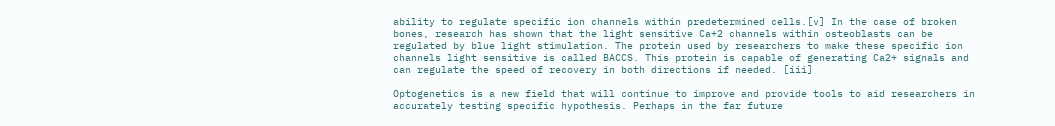ability to regulate specific ion channels within predetermined cells.[v] In the case of broken bones, research has shown that the light sensitive Ca+2 channels within osteoblasts can be regulated by blue light stimulation. The protein used by researchers to make these specific ion channels light sensitive is called BACCS. This protein is capable of generating Ca2+ signals and can regulate the speed of recovery in both directions if needed. [iii]

Optogenetics is a new field that will continue to improve and provide tools to aid researchers in accurately testing specific hypothesis. Perhaps in the far future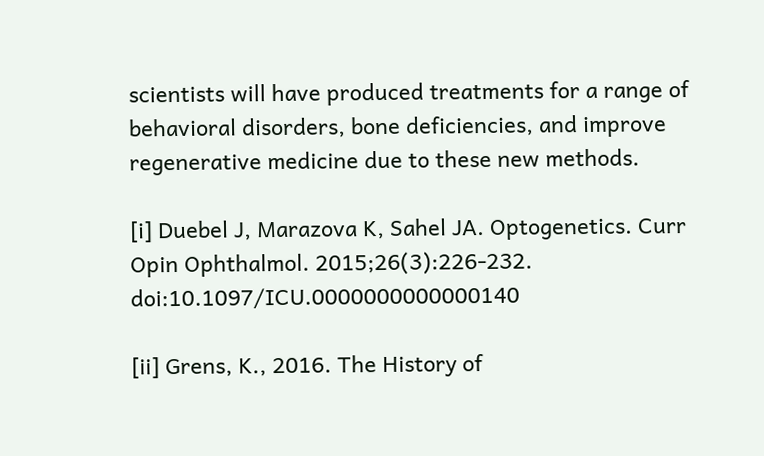scientists will have produced treatments for a range of behavioral disorders, bone deficiencies, and improve regenerative medicine due to these new methods.

[i] Duebel J, Marazova K, Sahel JA. Optogenetics. Curr Opin Ophthalmol. 2015;26(3):226-232. doi:10.1097/ICU.0000000000000140

[ii] Grens, K., 2016. The History of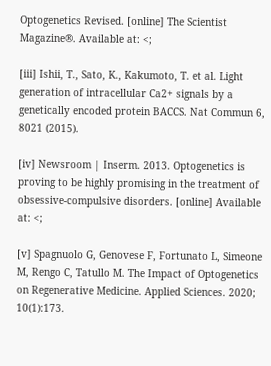Optogenetics Revised. [online] The Scientist Magazine®. Available at: <;

[iii] Ishii, T., Sato, K., Kakumoto, T. et al. Light generation of intracellular Ca2+ signals by a genetically encoded protein BACCS. Nat Commun 6, 8021 (2015).

[iv] Newsroom | Inserm. 2013. Optogenetics is proving to be highly promising in the treatment of obsessive-compulsive disorders. [online] Available at: <;

[v] Spagnuolo G, Genovese F, Fortunato L, Simeone M, Rengo C, Tatullo M. The Impact of Optogenetics on Regenerative Medicine. Applied Sciences. 2020; 10(1):173.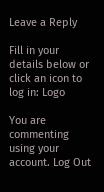Leave a Reply

Fill in your details below or click an icon to log in: Logo

You are commenting using your account. Log Out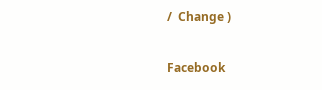/  Change )

Facebook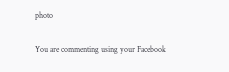photo

You are commenting using your Facebook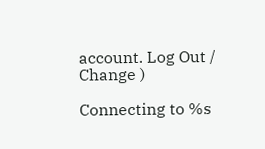account. Log Out /  Change )

Connecting to %s